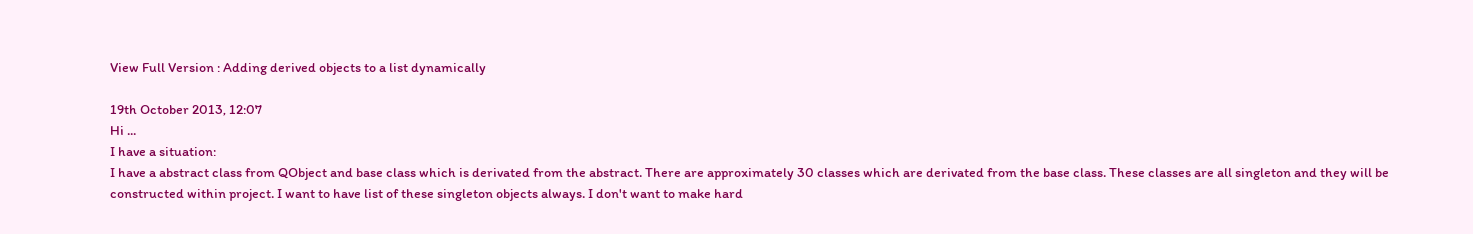View Full Version : Adding derived objects to a list dynamically

19th October 2013, 12:07
Hi ...
I have a situation:
I have a abstract class from QObject and base class which is derivated from the abstract. There are approximately 30 classes which are derivated from the base class. These classes are all singleton and they will be constructed within project. I want to have list of these singleton objects always. I don't want to make hard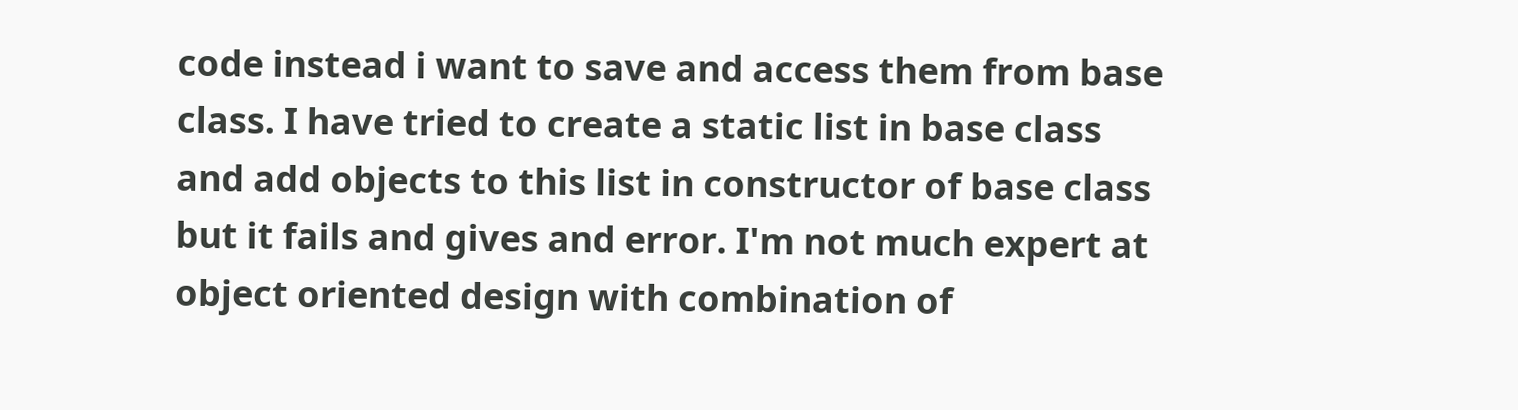code instead i want to save and access them from base class. I have tried to create a static list in base class and add objects to this list in constructor of base class but it fails and gives and error. I'm not much expert at object oriented design with combination of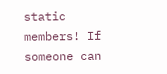static members! If someone can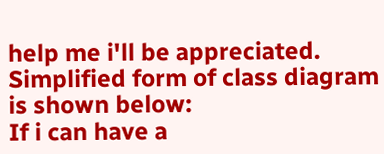help me i'll be appreciated.
Simplified form of class diagram is shown below:
If i can have a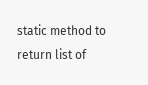static method to return list of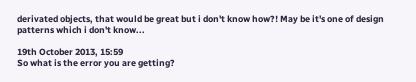derivated objects, that would be great but i don't know how?! May be it's one of design patterns which i don't know...

19th October 2013, 15:59
So what is the error you are getting?